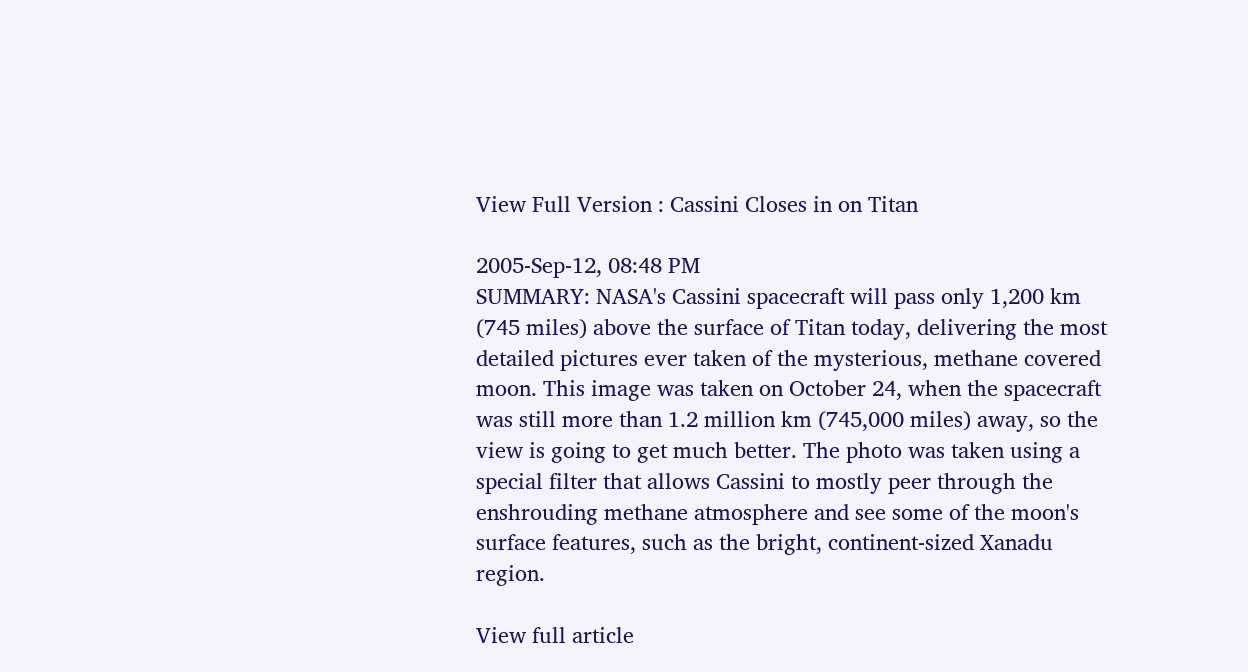View Full Version : Cassini Closes in on Titan

2005-Sep-12, 08:48 PM
SUMMARY: NASA's Cassini spacecraft will pass only 1,200 km (745 miles) above the surface of Titan today, delivering the most detailed pictures ever taken of the mysterious, methane covered moon. This image was taken on October 24, when the spacecraft was still more than 1.2 million km (745,000 miles) away, so the view is going to get much better. The photo was taken using a special filter that allows Cassini to mostly peer through the enshrouding methane atmosphere and see some of the moon's surface features, such as the bright, continent-sized Xanadu region.

View full article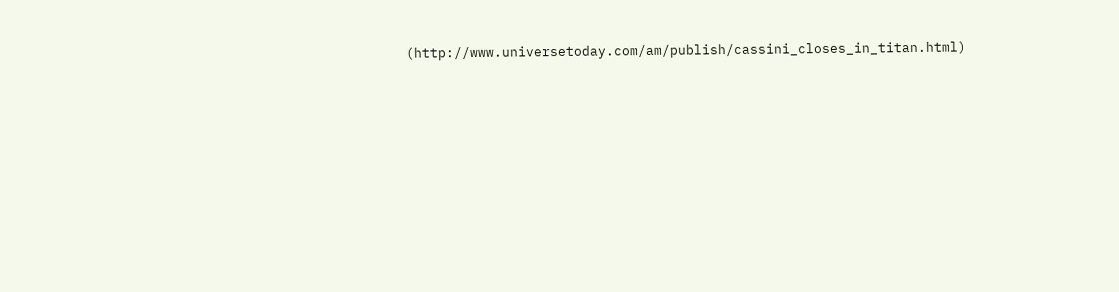(http://www.universetoday.com/am/publish/cassini_closes_in_titan.html)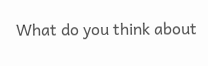What do you think about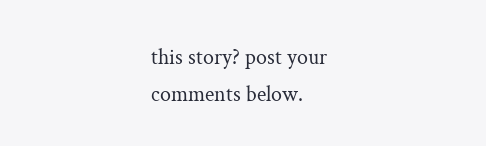this story? post your comments below.